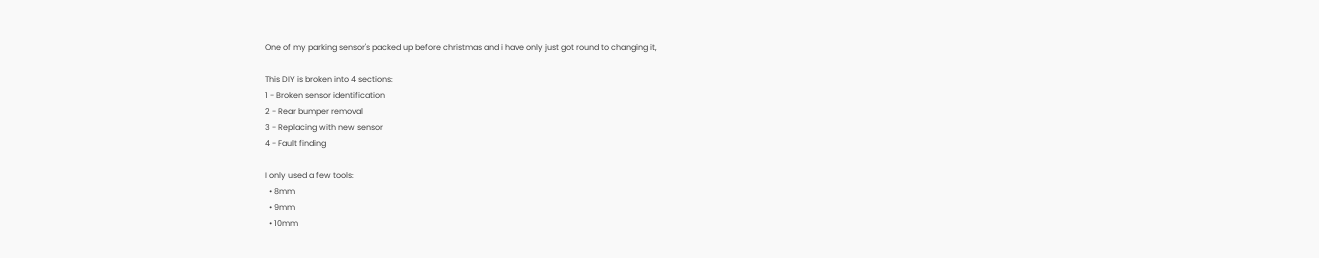One of my parking sensor's packed up before christmas and i have only just got round to changing it,

This DIY is broken into 4 sections:
1 - Broken sensor identification
2 - Rear bumper removal
3 - Replacing with new sensor
4 - Fault finding

I only used a few tools:
  • 8mm
  • 9mm
  • 10mm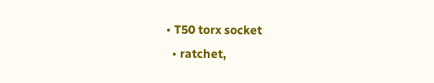• T50 torx socket
  • ratchet,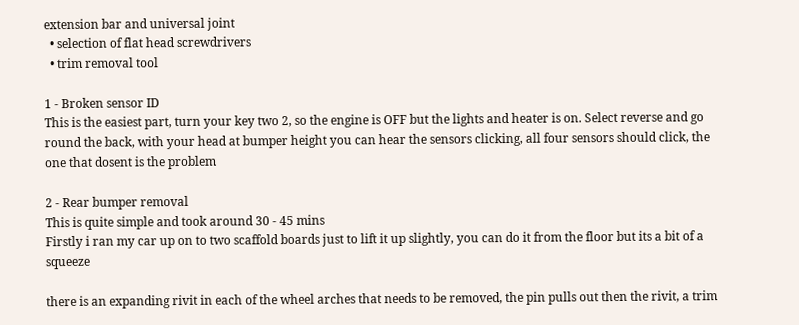extension bar and universal joint
  • selection of flat head screwdrivers
  • trim removal tool

1 - Broken sensor ID
This is the easiest part, turn your key two 2, so the engine is OFF but the lights and heater is on. Select reverse and go round the back, with your head at bumper height you can hear the sensors clicking, all four sensors should click, the one that dosent is the problem

2 - Rear bumper removal
This is quite simple and took around 30 - 45 mins
Firstly i ran my car up on to two scaffold boards just to lift it up slightly, you can do it from the floor but its a bit of a squeeze

there is an expanding rivit in each of the wheel arches that needs to be removed, the pin pulls out then the rivit, a trim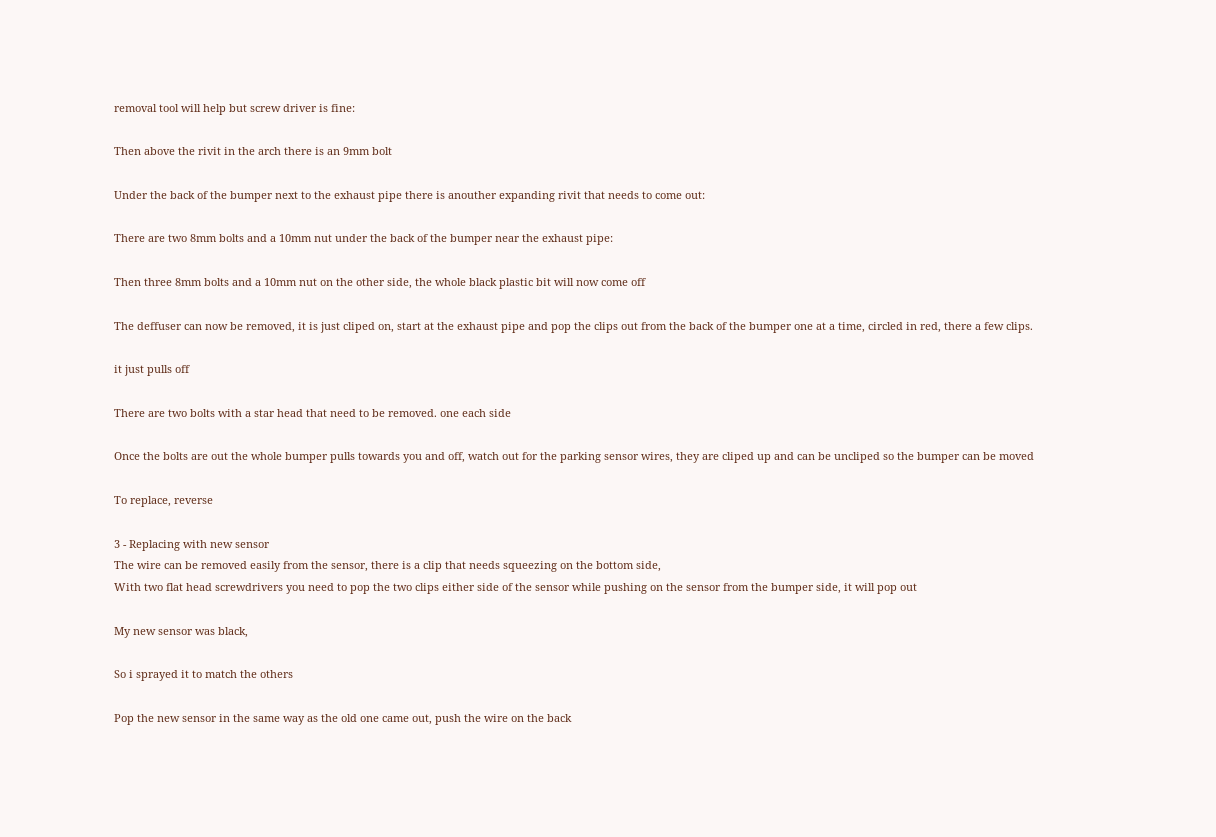removal tool will help but screw driver is fine:

Then above the rivit in the arch there is an 9mm bolt

Under the back of the bumper next to the exhaust pipe there is anouther expanding rivit that needs to come out:

There are two 8mm bolts and a 10mm nut under the back of the bumper near the exhaust pipe:

Then three 8mm bolts and a 10mm nut on the other side, the whole black plastic bit will now come off

The deffuser can now be removed, it is just cliped on, start at the exhaust pipe and pop the clips out from the back of the bumper one at a time, circled in red, there a few clips.

it just pulls off

There are two bolts with a star head that need to be removed. one each side

Once the bolts are out the whole bumper pulls towards you and off, watch out for the parking sensor wires, they are cliped up and can be uncliped so the bumper can be moved

To replace, reverse

3 - Replacing with new sensor
The wire can be removed easily from the sensor, there is a clip that needs squeezing on the bottom side,
With two flat head screwdrivers you need to pop the two clips either side of the sensor while pushing on the sensor from the bumper side, it will pop out

My new sensor was black,

So i sprayed it to match the others

Pop the new sensor in the same way as the old one came out, push the wire on the back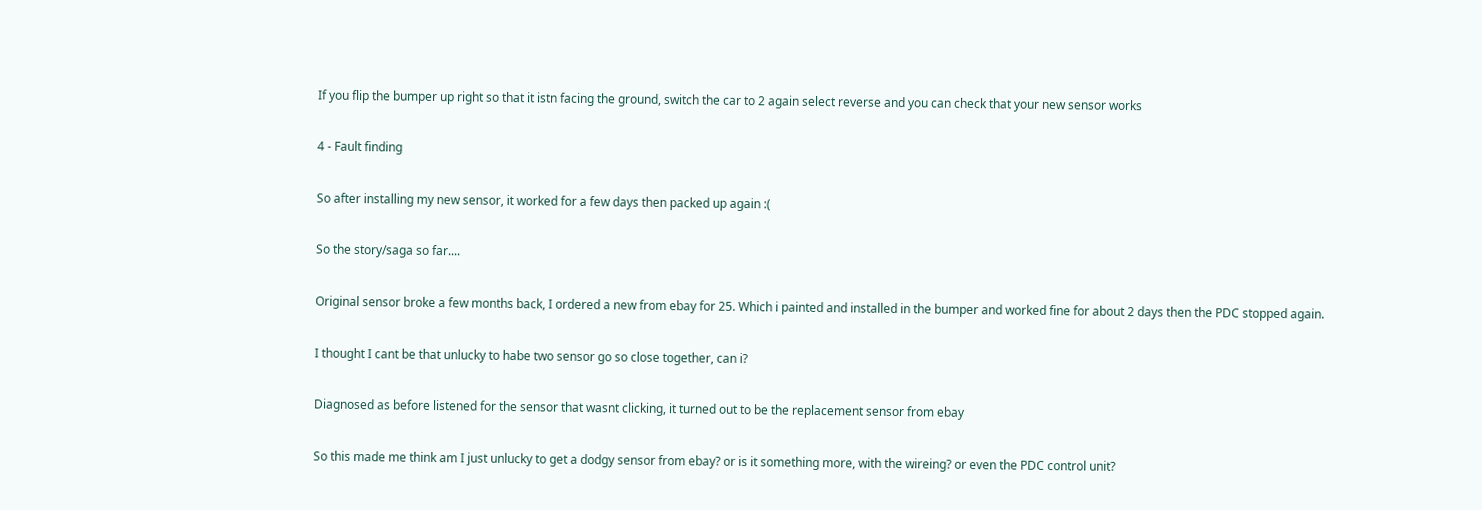If you flip the bumper up right so that it istn facing the ground, switch the car to 2 again select reverse and you can check that your new sensor works

4 - Fault finding

So after installing my new sensor, it worked for a few days then packed up again :(

So the story/saga so far....

Original sensor broke a few months back, I ordered a new from ebay for 25. Which i painted and installed in the bumper and worked fine for about 2 days then the PDC stopped again.

I thought I cant be that unlucky to habe two sensor go so close together, can i?

Diagnosed as before listened for the sensor that wasnt clicking, it turned out to be the replacement sensor from ebay

So this made me think am I just unlucky to get a dodgy sensor from ebay? or is it something more, with the wireing? or even the PDC control unit?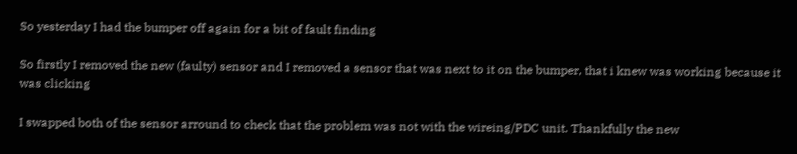So yesterday I had the bumper off again for a bit of fault finding

So firstly I removed the new (faulty) sensor and I removed a sensor that was next to it on the bumper, that i knew was working because it was clicking

I swapped both of the sensor arround to check that the problem was not with the wireing/PDC unit. Thankfully the new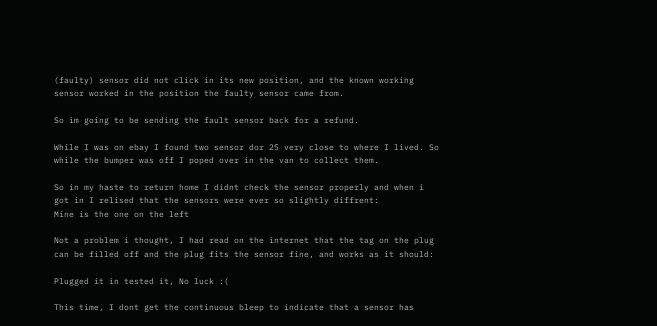(faulty) sensor did not click in its new position, and the known working sensor worked in the position the faulty sensor came from.

So im going to be sending the fault sensor back for a refund.

While I was on ebay I found two sensor dor 25 very close to where I lived. So while the bumper was off I poped over in the van to collect them.

So in my haste to return home I didnt check the sensor properly and when i got in I relised that the sensors were ever so slightly diffrent:
Mine is the one on the left

Not a problem i thought, I had read on the internet that the tag on the plug can be filled off and the plug fits the sensor fine, and works as it should:

Plugged it in tested it, No luck :(

This time, I dont get the continuous bleep to indicate that a sensor has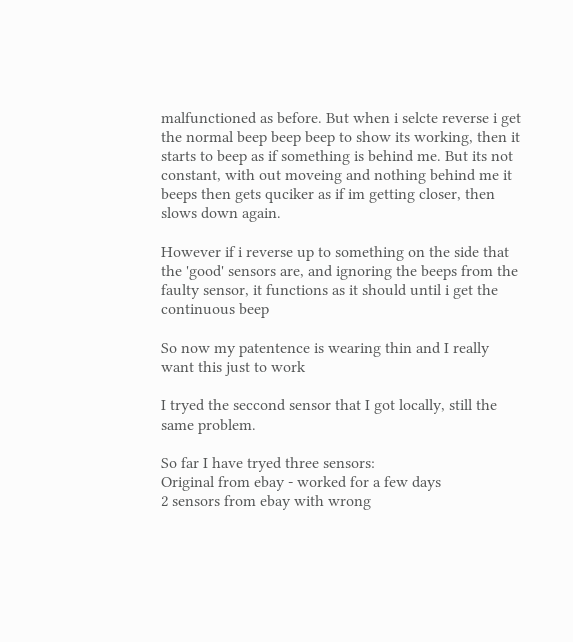malfunctioned as before. But when i selcte reverse i get the normal beep beep beep to show its working, then it starts to beep as if something is behind me. But its not constant, with out moveing and nothing behind me it beeps then gets quciker as if im getting closer, then slows down again.

However if i reverse up to something on the side that the 'good' sensors are, and ignoring the beeps from the faulty sensor, it functions as it should until i get the continuous beep

So now my patentence is wearing thin and I really want this just to work

I tryed the seccond sensor that I got locally, still the same problem.

So far I have tryed three sensors:
Original from ebay - worked for a few days
2 sensors from ebay with wrong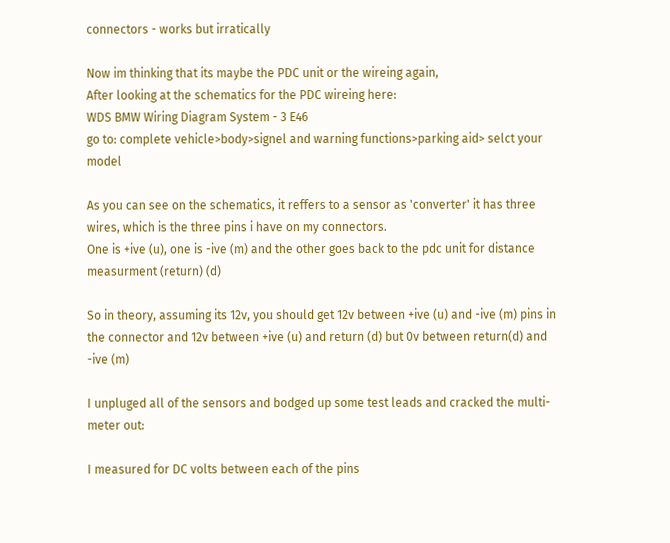connectors - works but irratically

Now im thinking that its maybe the PDC unit or the wireing again,
After looking at the schematics for the PDC wireing here:
WDS BMW Wiring Diagram System - 3 E46
go to: complete vehicle>body>signel and warning functions>parking aid> selct your model

As you can see on the schematics, it reffers to a sensor as 'converter' it has three wires, which is the three pins i have on my connectors.
One is +ive (u), one is -ive (m) and the other goes back to the pdc unit for distance measurment (return) (d)

So in theory, assuming its 12v, you should get 12v between +ive (u) and -ive (m) pins in the connector and 12v between +ive (u) and return (d) but 0v between return(d) and -ive (m)

I unpluged all of the sensors and bodged up some test leads and cracked the multi-meter out:

I measured for DC volts between each of the pins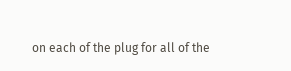on each of the plug for all of the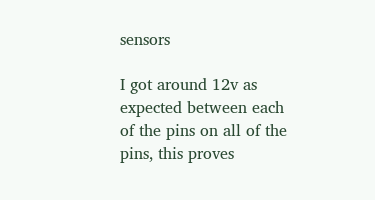sensors

I got around 12v as expected between each of the pins on all of the pins, this proves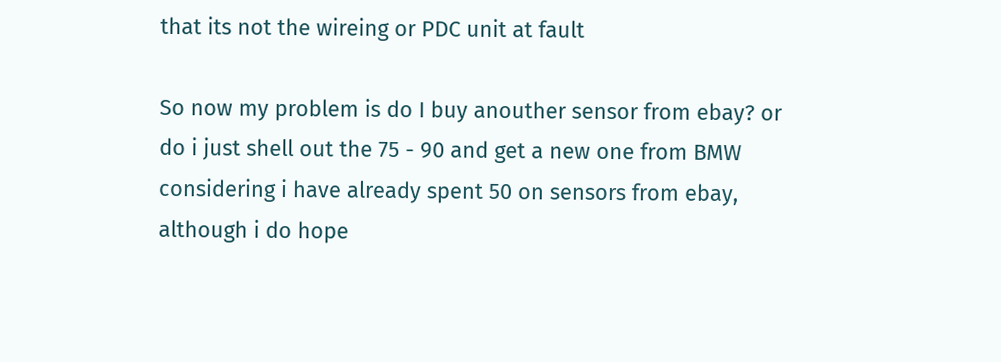that its not the wireing or PDC unit at fault

So now my problem is do I buy anouther sensor from ebay? or do i just shell out the 75 - 90 and get a new one from BMW considering i have already spent 50 on sensors from ebay, although i do hope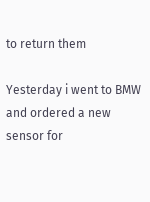to return them

Yesterday i went to BMW and ordered a new sensor for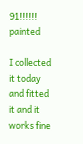91!!!!!! painted

I collected it today and fitted it and it works fine